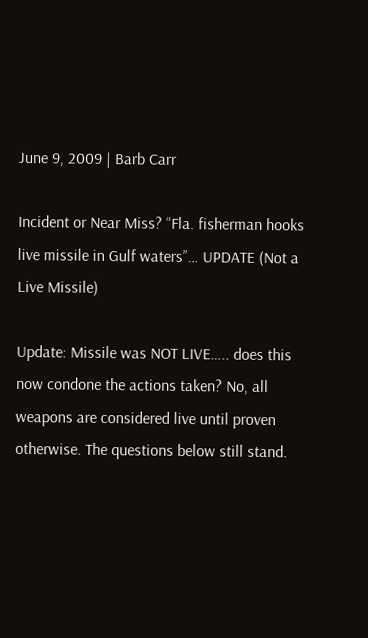June 9, 2009 | Barb Carr

Incident or Near Miss? “Fla. fisherman hooks live missile in Gulf waters”… UPDATE (Not a Live Missile)

Update: Missile was NOT LIVE….. does this now condone the actions taken? No, all weapons are considered live until proven otherwise. The questions below still stand.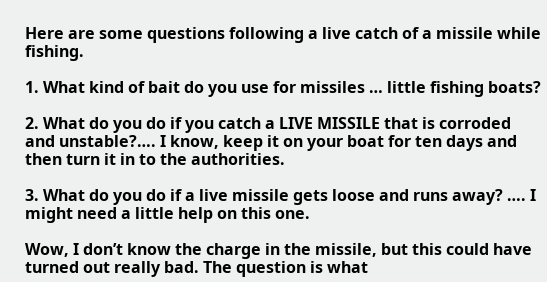Here are some questions following a live catch of a missile while fishing.

1. What kind of bait do you use for missiles … little fishing boats?

2. What do you do if you catch a LIVE MISSILE that is corroded and unstable?…. I know, keep it on your boat for ten days and then turn it in to the authorities.

3. What do you do if a live missile gets loose and runs away? …. I might need a little help on this one.

Wow, I don’t know the charge in the missile, but this could have turned out really bad. The question is what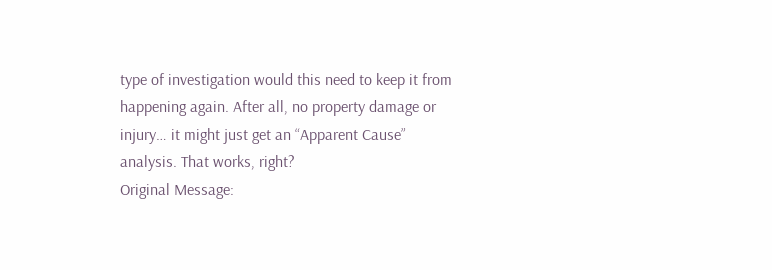type of investigation would this need to keep it from happening again. After all, no property damage or injury… it might just get an “Apparent Cause” analysis. That works, right?
Original Message: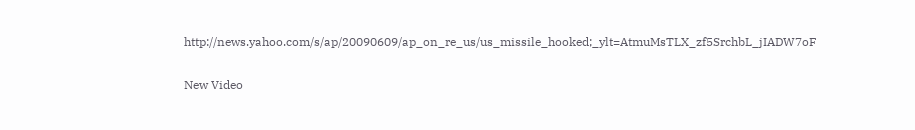http://news.yahoo.com/s/ap/20090609/ap_on_re_us/us_missile_hooked;_ylt=AtmuMsTLX_zf5SrchbL_jIADW7oF

New Video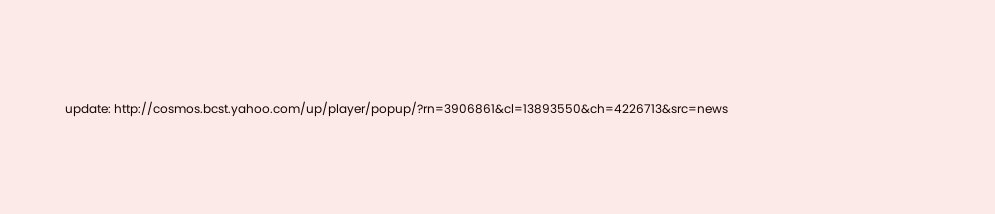update: http://cosmos.bcst.yahoo.com/up/player/popup/?rn=3906861&cl=13893550&ch=4226713&src=news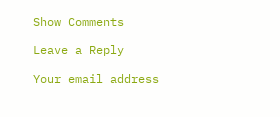Show Comments

Leave a Reply

Your email address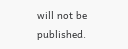will not be published.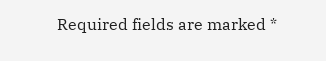Required fields are marked *